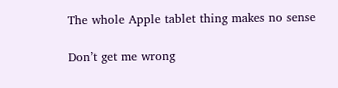The whole Apple tablet thing makes no sense

Don’t get me wrong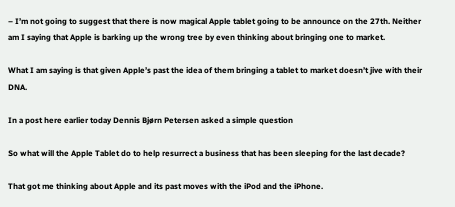– I’m not going to suggest that there is now magical Apple tablet going to be announce on the 27th. Neither am I saying that Apple is barking up the wrong tree by even thinking about bringing one to market.

What I am saying is that given Apple’s past the idea of them bringing a tablet to market doesn’t jive with their DNA.

In a post here earlier today Dennis Bjørn Petersen asked a simple question

So what will the Apple Tablet do to help resurrect a business that has been sleeping for the last decade?

That got me thinking about Apple and its past moves with the iPod and the iPhone.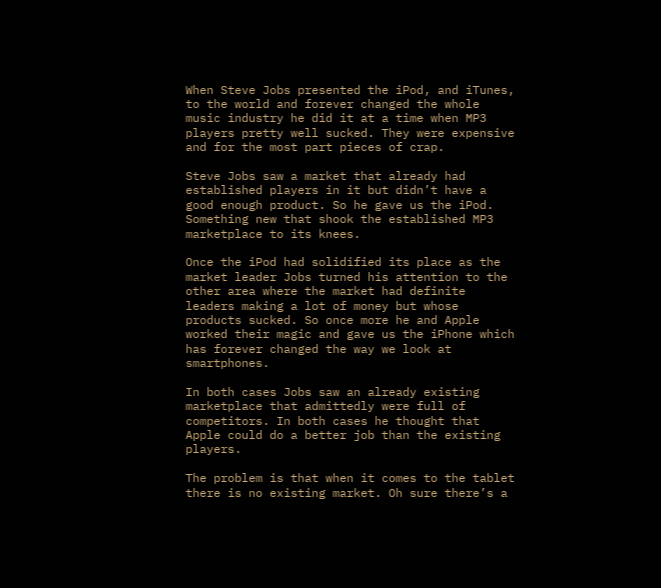When Steve Jobs presented the iPod, and iTunes, to the world and forever changed the whole music industry he did it at a time when MP3 players pretty well sucked. They were expensive and for the most part pieces of crap.

Steve Jobs saw a market that already had established players in it but didn’t have a good enough product. So he gave us the iPod. Something new that shook the established MP3 marketplace to its knees.

Once the iPod had solidified its place as the market leader Jobs turned his attention to the other area where the market had definite leaders making a lot of money but whose products sucked. So once more he and Apple worked their magic and gave us the iPhone which has forever changed the way we look at smartphones.

In both cases Jobs saw an already existing marketplace that admittedly were full of competitors. In both cases he thought that Apple could do a better job than the existing players.

The problem is that when it comes to the tablet there is no existing market. Oh sure there’s a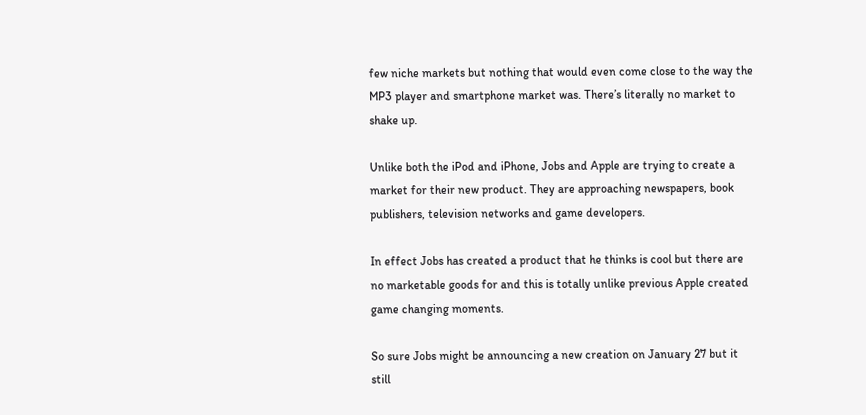few niche markets but nothing that would even come close to the way the MP3 player and smartphone market was. There’s literally no market to shake up.

Unlike both the iPod and iPhone, Jobs and Apple are trying to create a market for their new product. They are approaching newspapers, book publishers, television networks and game developers.

In effect Jobs has created a product that he thinks is cool but there are no marketable goods for and this is totally unlike previous Apple created game changing moments.

So sure Jobs might be announcing a new creation on January 27 but it still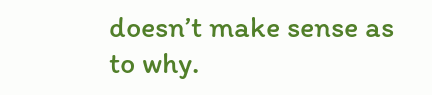doesn’t make sense as to why.